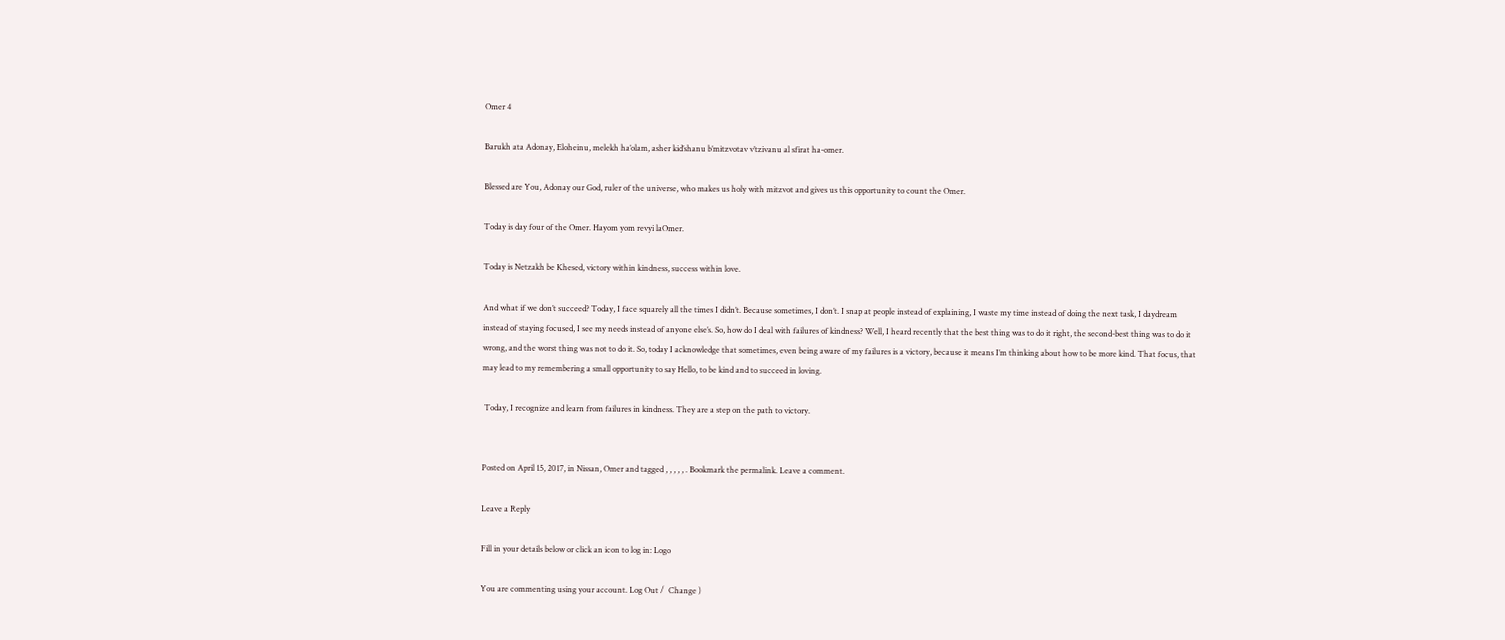Omer 4

Barukh ata Adonay, Eloheinu, melekh ha’olam, asher kid’shanu b’mitzvotav v’tzivanu al sfirat ha-omer.

Blessed are You, Adonay our God, ruler of the universe, who makes us holy with mitzvot and gives us this opportunity to count the Omer.

Today is day four of the Omer. Hayom yom revyi laOmer.

Today is Netzakh be Khesed, victory within kindness, success within love.

And what if we don’t succeed? Today, I face squarely all the times I didn’t. Because sometimes, I don’t. I snap at people instead of explaining, I waste my time instead of doing the next task, I daydream instead of staying focused, I see my needs instead of anyone else’s. So, how do I deal with failures of kindness? Well, I heard recently that the best thing was to do it right, the second-best thing was to do it wrong, and the worst thing was not to do it. So, today I acknowledge that sometimes, even being aware of my failures is a victory, because it means I’m thinking about how to be more kind. That focus, that may lead to my remembering a small opportunity to say Hello, to be kind and to succeed in loving.

 Today, I recognize and learn from failures in kindness. They are a step on the path to victory.


Posted on April 15, 2017, in Nissan, Omer and tagged , , , , , . Bookmark the permalink. Leave a comment.

Leave a Reply

Fill in your details below or click an icon to log in: Logo

You are commenting using your account. Log Out /  Change )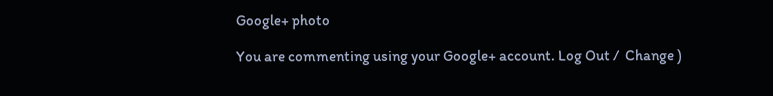Google+ photo

You are commenting using your Google+ account. Log Out /  Change )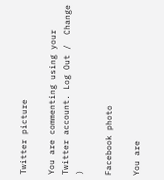Twitter picture

You are commenting using your Twitter account. Log Out /  Change )

Facebook photo

You are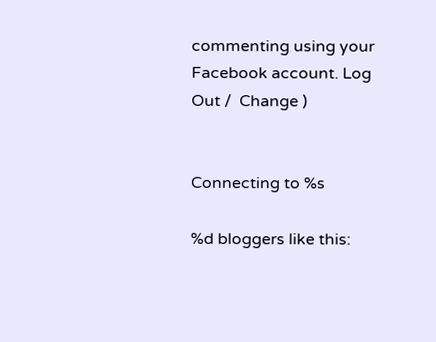commenting using your Facebook account. Log Out /  Change )


Connecting to %s

%d bloggers like this: